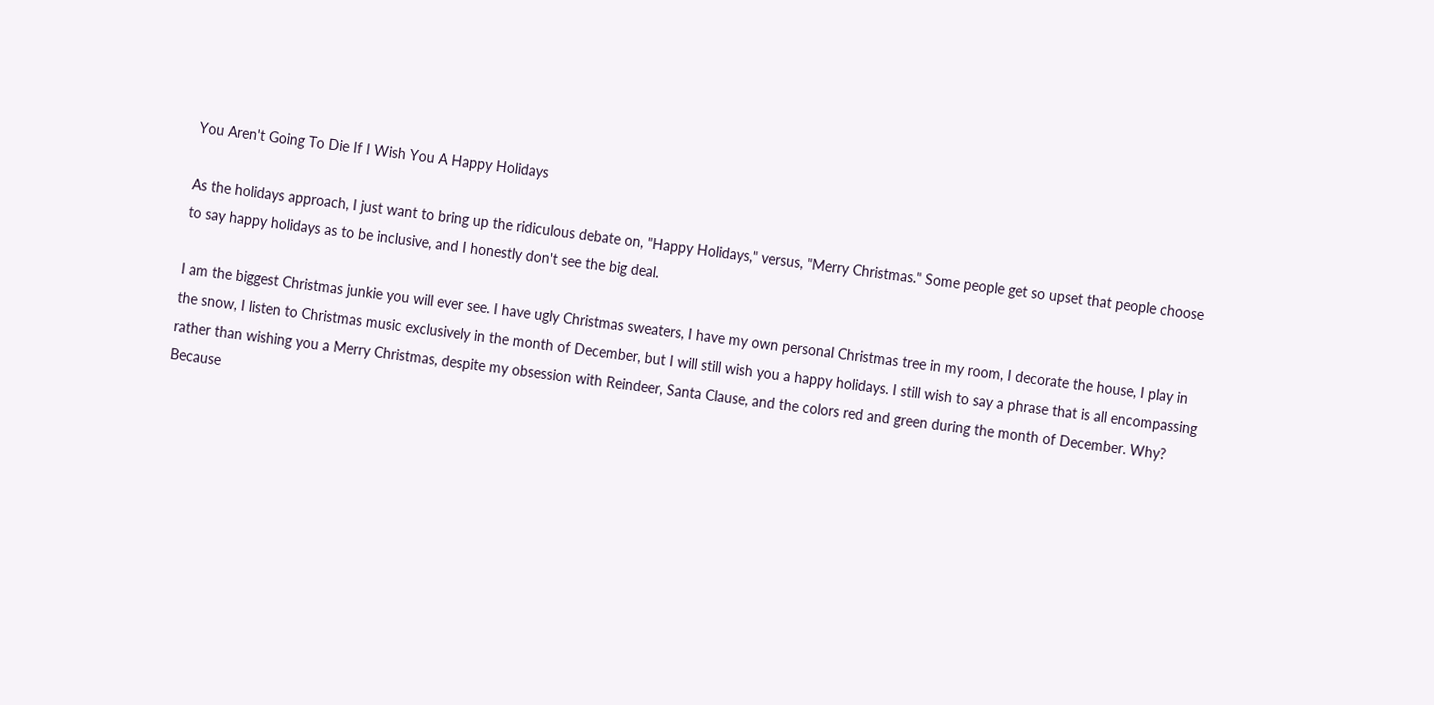You Aren't Going To Die If I Wish You A Happy Holidays

As the holidays approach, I just want to bring up the ridiculous debate on, "Happy Holidays," versus, "Merry Christmas." Some people get so upset that people choose to say happy holidays as to be inclusive, and I honestly don't see the big deal.

I am the biggest Christmas junkie you will ever see. I have ugly Christmas sweaters, I have my own personal Christmas tree in my room, I decorate the house, I play in the snow, I listen to Christmas music exclusively in the month of December, but I will still wish you a happy holidays. I still wish to say a phrase that is all encompassing rather than wishing you a Merry Christmas, despite my obsession with Reindeer, Santa Clause, and the colors red and green during the month of December. Why? Because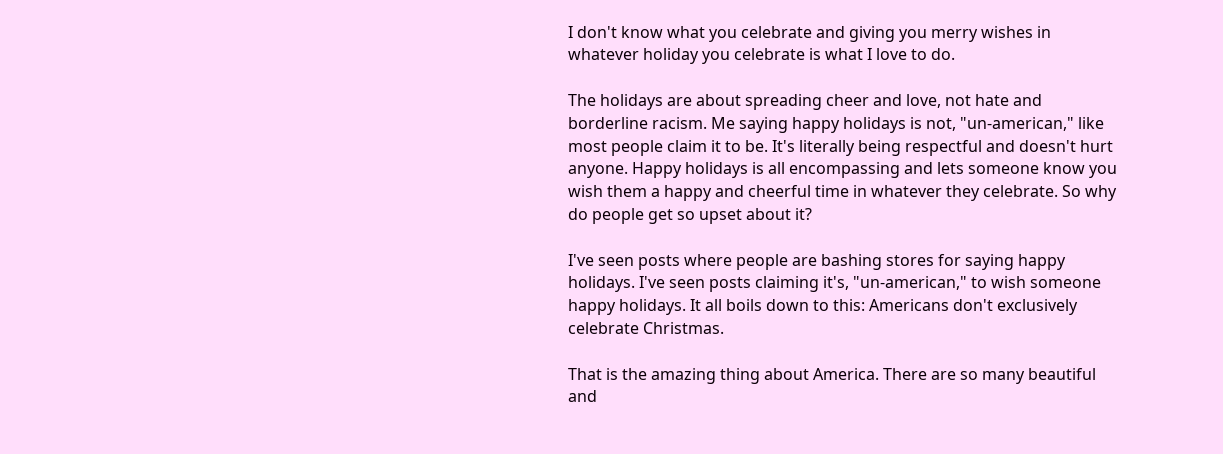I don't know what you celebrate and giving you merry wishes in whatever holiday you celebrate is what I love to do.

The holidays are about spreading cheer and love, not hate and borderline racism. Me saying happy holidays is not, "un-american," like most people claim it to be. It's literally being respectful and doesn't hurt anyone. Happy holidays is all encompassing and lets someone know you wish them a happy and cheerful time in whatever they celebrate. So why do people get so upset about it?

I've seen posts where people are bashing stores for saying happy holidays. I've seen posts claiming it's, "un-american," to wish someone happy holidays. It all boils down to this: Americans don't exclusively celebrate Christmas.

That is the amazing thing about America. There are so many beautiful and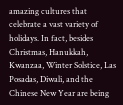amazing cultures that celebrate a vast variety of holidays. In fact, besides Christmas, Hanukkah, Kwanzaa, Winter Solstice, Las Posadas, Diwali, and the Chinese New Year are being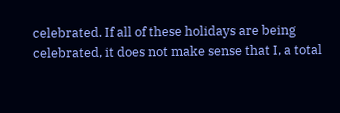celebrated. If all of these holidays are being celebrated, it does not make sense that I, a total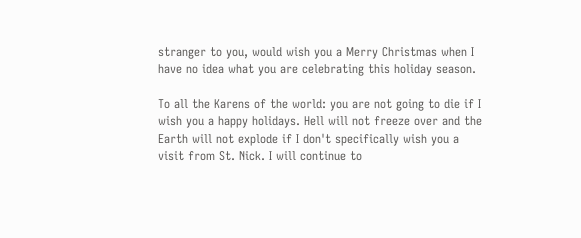stranger to you, would wish you a Merry Christmas when I have no idea what you are celebrating this holiday season.

To all the Karens of the world: you are not going to die if I wish you a happy holidays. Hell will not freeze over and the Earth will not explode if I don't specifically wish you a visit from St. Nick. I will continue to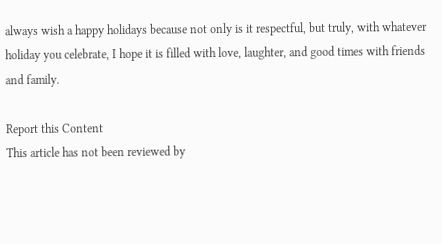always wish a happy holidays because not only is it respectful, but truly, with whatever holiday you celebrate, I hope it is filled with love, laughter, and good times with friends and family.

Report this Content
This article has not been reviewed by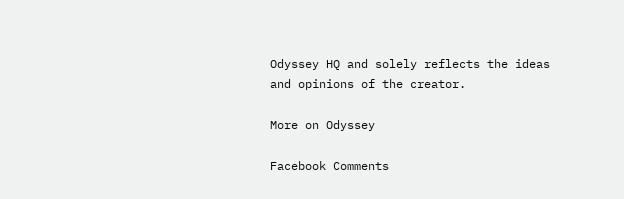Odyssey HQ and solely reflects the ideas and opinions of the creator.

More on Odyssey

Facebook Comments